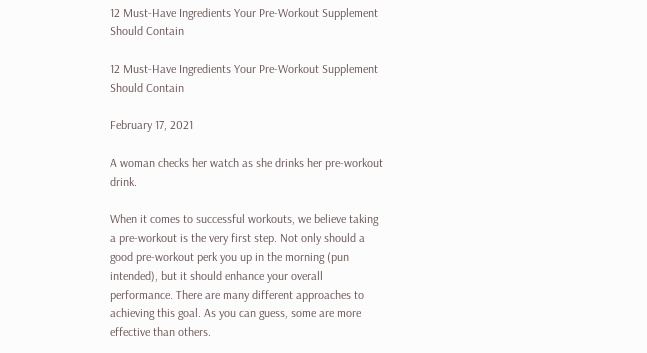12 Must-Have Ingredients Your Pre-Workout Supplement Should Contain

12 Must-Have Ingredients Your Pre-Workout Supplement Should Contain

February 17, 2021

A woman checks her watch as she drinks her pre-workout drink.

When it comes to successful workouts, we believe taking a pre-workout is the very first step. Not only should a good pre-workout perk you up in the morning (pun intended), but it should enhance your overall performance. There are many different approaches to achieving this goal. As you can guess, some are more effective than others.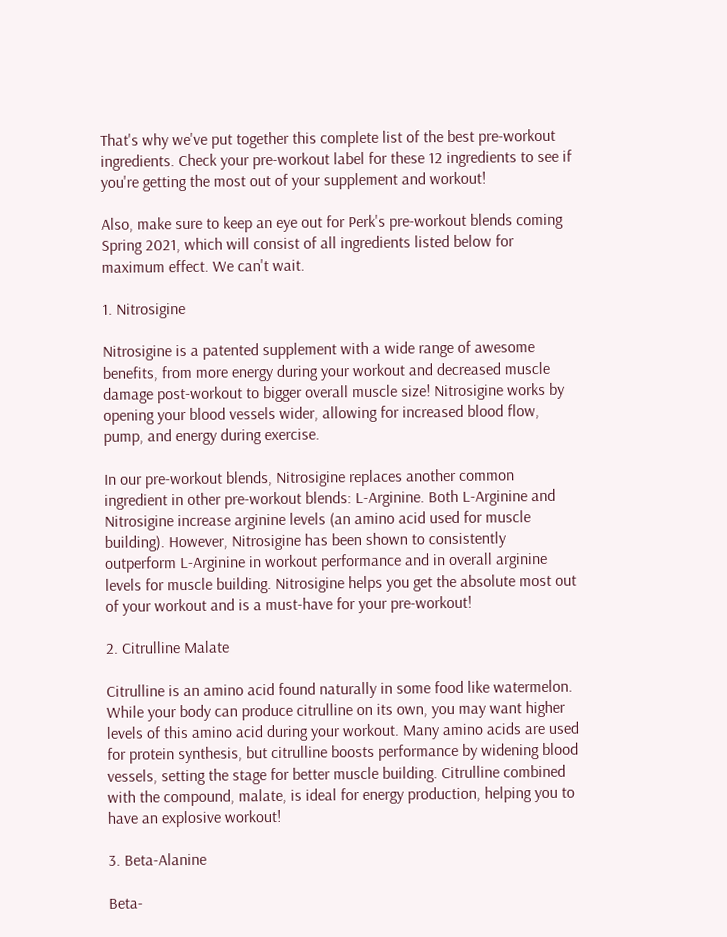That's why we've put together this complete list of the best pre-workout ingredients. Check your pre-workout label for these 12 ingredients to see if you're getting the most out of your supplement and workout!

Also, make sure to keep an eye out for Perk's pre-workout blends coming Spring 2021, which will consist of all ingredients listed below for maximum effect. We can't wait.

1. Nitrosigine

Nitrosigine is a patented supplement with a wide range of awesome benefits, from more energy during your workout and decreased muscle damage post-workout to bigger overall muscle size! Nitrosigine works by opening your blood vessels wider, allowing for increased blood flow, pump, and energy during exercise.

In our pre-workout blends, Nitrosigine replaces another common ingredient in other pre-workout blends: L-Arginine. Both L-Arginine and Nitrosigine increase arginine levels (an amino acid used for muscle building). However, Nitrosigine has been shown to consistently outperform L-Arginine in workout performance and in overall arginine levels for muscle building. Nitrosigine helps you get the absolute most out of your workout and is a must-have for your pre-workout!

2. Citrulline Malate

Citrulline is an amino acid found naturally in some food like watermelon. While your body can produce citrulline on its own, you may want higher levels of this amino acid during your workout. Many amino acids are used for protein synthesis, but citrulline boosts performance by widening blood vessels, setting the stage for better muscle building. Citrulline combined with the compound, malate, is ideal for energy production, helping you to have an explosive workout!

3. Beta-Alanine

Beta-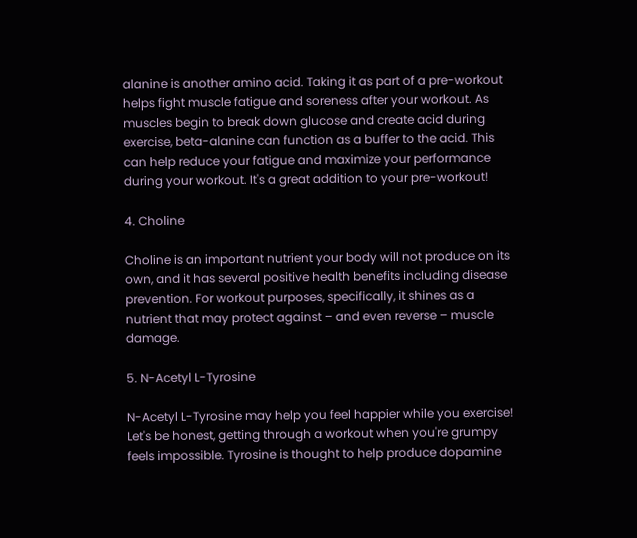alanine is another amino acid. Taking it as part of a pre-workout helps fight muscle fatigue and soreness after your workout. As muscles begin to break down glucose and create acid during exercise, beta-alanine can function as a buffer to the acid. This can help reduce your fatigue and maximize your performance during your workout. It's a great addition to your pre-workout!

4. Choline

Choline is an important nutrient your body will not produce on its own, and it has several positive health benefits including disease prevention. For workout purposes, specifically, it shines as a nutrient that may protect against – and even reverse – muscle damage.

5. N-Acetyl L-Tyrosine

N-Acetyl L-Tyrosine may help you feel happier while you exercise! Let's be honest, getting through a workout when you're grumpy feels impossible. Tyrosine is thought to help produce dopamine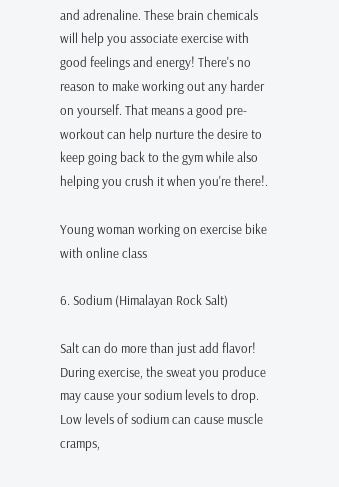and adrenaline. These brain chemicals will help you associate exercise with good feelings and energy! There's no reason to make working out any harder on yourself. That means a good pre-workout can help nurture the desire to keep going back to the gym while also helping you crush it when you're there!.

Young woman working on exercise bike with online class

6. Sodium (Himalayan Rock Salt)

Salt can do more than just add flavor! During exercise, the sweat you produce may cause your sodium levels to drop. Low levels of sodium can cause muscle cramps,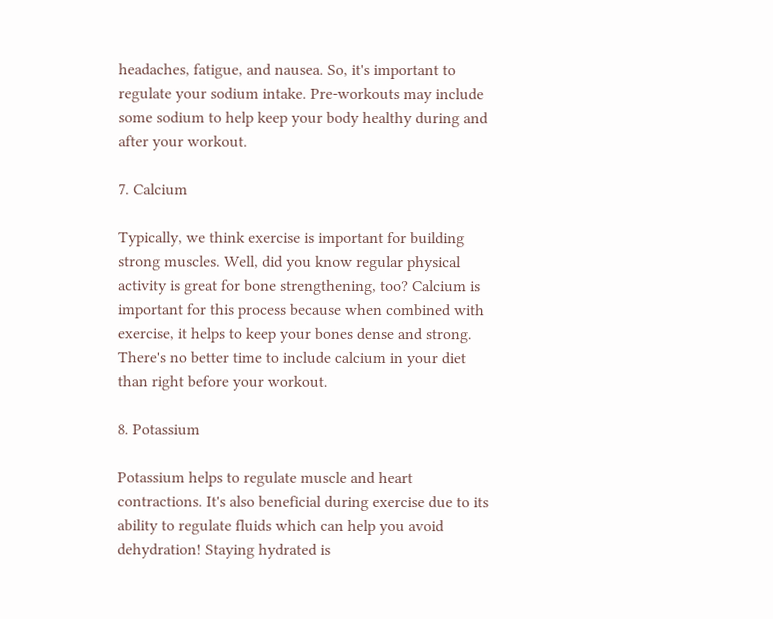headaches, fatigue, and nausea. So, it's important to regulate your sodium intake. Pre-workouts may include some sodium to help keep your body healthy during and after your workout.

7. Calcium

Typically, we think exercise is important for building strong muscles. Well, did you know regular physical activity is great for bone strengthening, too? Calcium is important for this process because when combined with exercise, it helps to keep your bones dense and strong. There's no better time to include calcium in your diet than right before your workout.

8. Potassium

Potassium helps to regulate muscle and heart contractions. It's also beneficial during exercise due to its ability to regulate fluids which can help you avoid dehydration! Staying hydrated is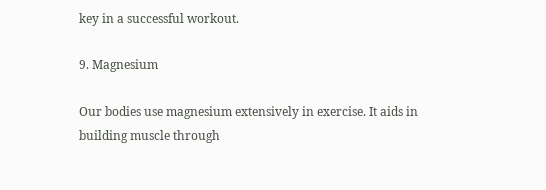key in a successful workout.

9. Magnesium

Our bodies use magnesium extensively in exercise. It aids in building muscle through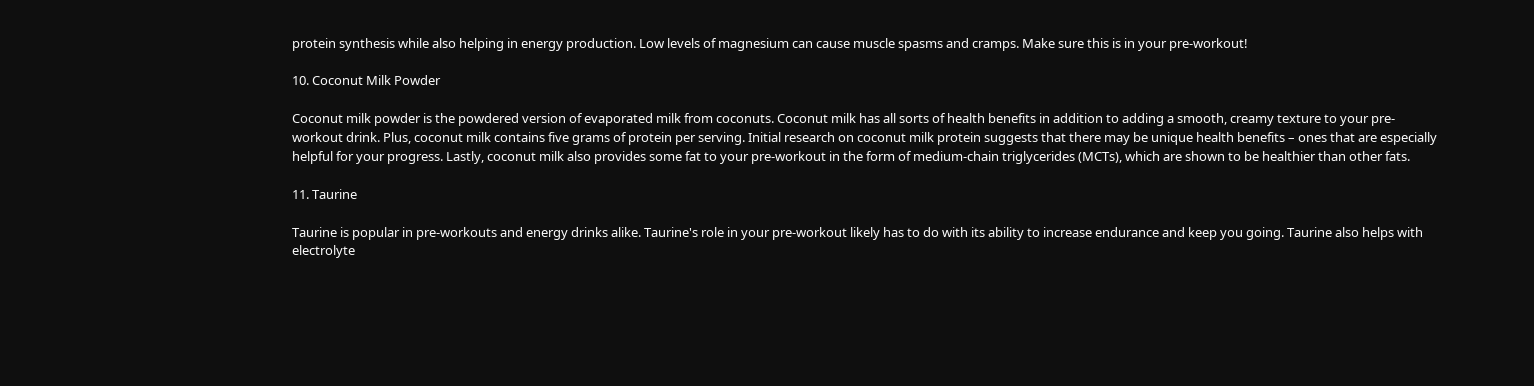protein synthesis while also helping in energy production. Low levels of magnesium can cause muscle spasms and cramps. Make sure this is in your pre-workout!

10. Coconut Milk Powder

Coconut milk powder is the powdered version of evaporated milk from coconuts. Coconut milk has all sorts of health benefits in addition to adding a smooth, creamy texture to your pre-workout drink. Plus, coconut milk contains five grams of protein per serving. Initial research on coconut milk protein suggests that there may be unique health benefits – ones that are especially helpful for your progress. Lastly, coconut milk also provides some fat to your pre-workout in the form of medium-chain triglycerides (MCTs), which are shown to be healthier than other fats.

11. Taurine

Taurine is popular in pre-workouts and energy drinks alike. Taurine's role in your pre-workout likely has to do with its ability to increase endurance and keep you going. Taurine also helps with electrolyte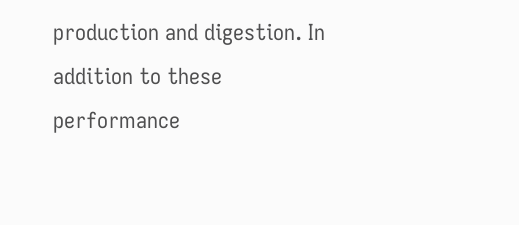production and digestion. In addition to these performance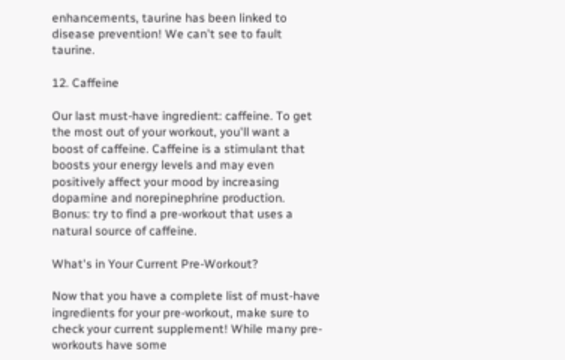enhancements, taurine has been linked to disease prevention! We can't see to fault taurine.

12. Caffeine

Our last must-have ingredient: caffeine. To get the most out of your workout, you'll want a boost of caffeine. Caffeine is a stimulant that boosts your energy levels and may even positively affect your mood by increasing dopamine and norepinephrine production. Bonus: try to find a pre-workout that uses a natural source of caffeine.

What's in Your Current Pre-Workout?

Now that you have a complete list of must-have ingredients for your pre-workout, make sure to check your current supplement! While many pre-workouts have some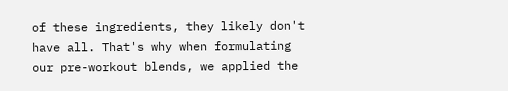of these ingredients, they likely don't have all. That's why when formulating our pre-workout blends, we applied the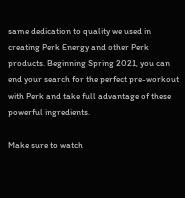same dedication to quality we used in creating Perk Energy and other Perk products. Beginning Spring 2021, you can end your search for the perfect pre-workout with Perk and take full advantage of these powerful ingredients.

Make sure to watch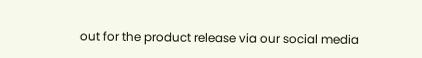out for the product release via our social media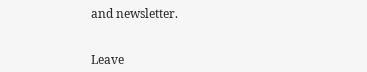and newsletter.


Leave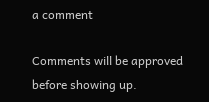a comment

Comments will be approved before showing up.